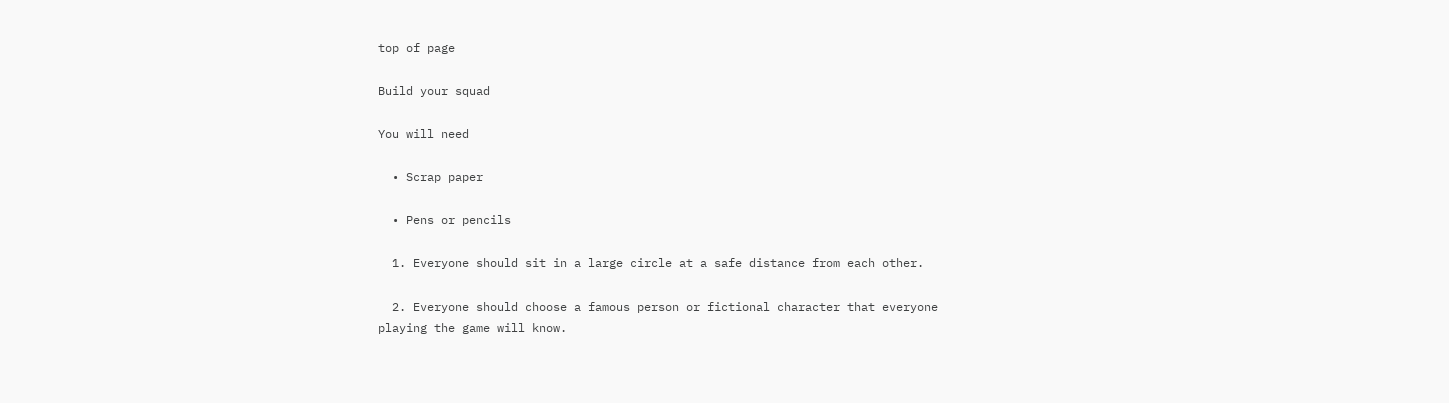top of page

Build your squad

You will need

  • Scrap paper

  • Pens or pencils

  1. Everyone should sit in a large circle at a safe distance from each other.

  2. Everyone should choose a famous person or fictional character that everyone playing the game will know.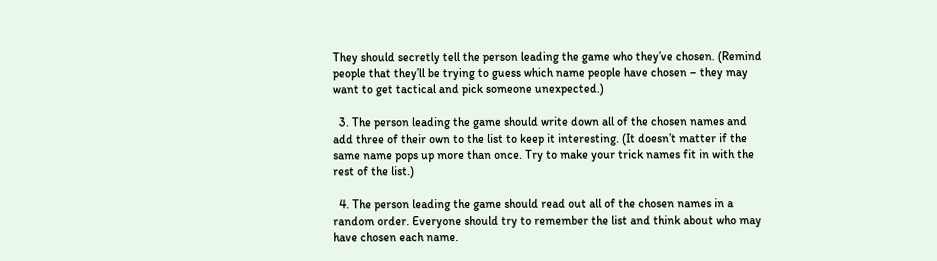They should secretly tell the person leading the game who they’ve chosen. (Remind people that they’ll be trying to guess which name people have chosen – they may want to get tactical and pick someone unexpected.)

  3. The person leading the game should write down all of the chosen names and add three of their own to the list to keep it interesting. (It doesn’t matter if the same name pops up more than once. Try to make your trick names fit in with the rest of the list.)

  4. The person leading the game should read out all of the chosen names in a random order. Everyone should try to remember the list and think about who may have chosen each name.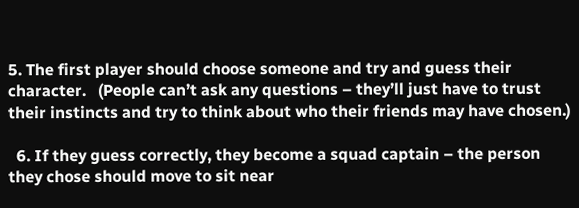5. The first player should choose someone and try and guess their character.   (People can’t ask any questions – they’ll just have to trust their instincts and try to think about who their friends may have chosen.)

  6. If they guess correctly, they become a squad captain – the person they chose should move to sit near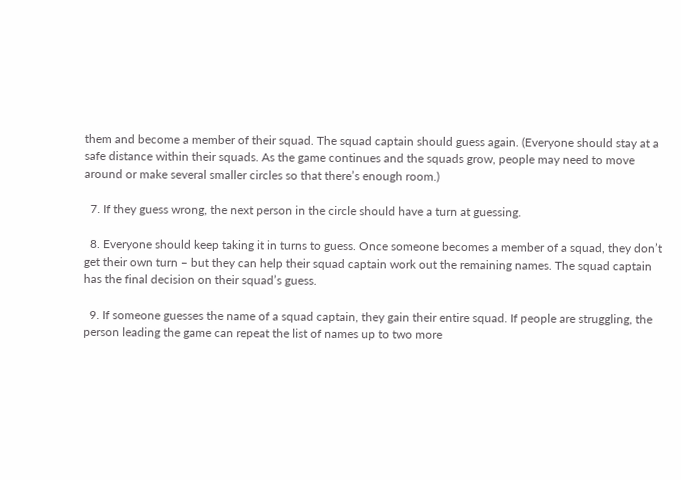them and become a member of their squad. The squad captain should guess again. (Everyone should stay at a safe distance within their squads. As the game continues and the squads grow, people may need to move around or make several smaller circles so that there’s enough room.)

  7. If they guess wrong, the next person in the circle should have a turn at guessing.

  8. Everyone should keep taking it in turns to guess. Once someone becomes a member of a squad, they don’t get their own turn – but they can help their squad captain work out the remaining names. The squad captain has the final decision on their squad’s guess.

  9. If someone guesses the name of a squad captain, they gain their entire squad. If people are struggling, the person leading the game can repeat the list of names up to two more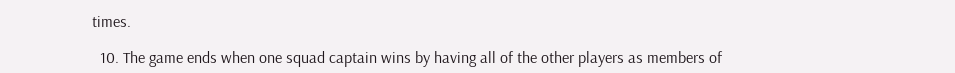times.

  10. The game ends when one squad captain wins by having all of the other players as members of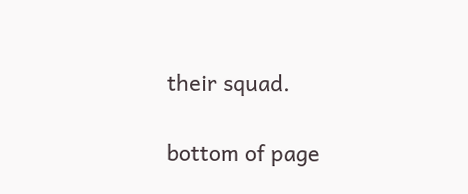their squad.

bottom of page